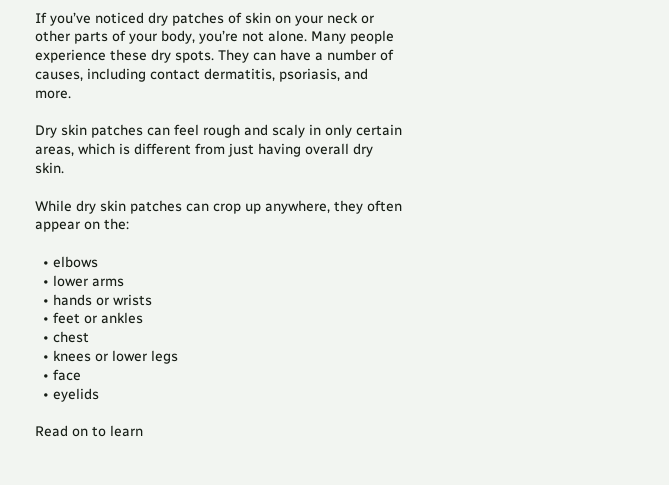If you’ve noticed dry patches of skin on your neck or other parts of your body, you’re not alone. Many people experience these dry spots. They can have a number of causes, including contact dermatitis, psoriasis, and more.

Dry skin patches can feel rough and scaly in only certain areas, which is different from just having overall dry skin.

While dry skin patches can crop up anywhere, they often appear on the:

  • elbows
  • lower arms
  • hands or wrists
  • feet or ankles
  • chest
  • knees or lower legs
  • face
  • eyelids

Read on to learn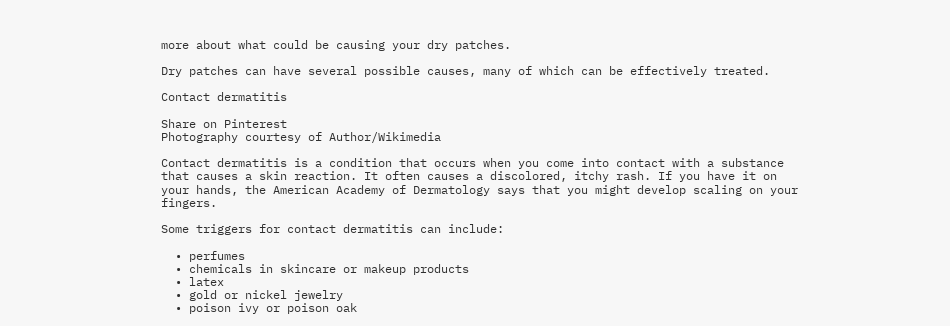more about what could be causing your dry patches.

Dry patches can have several possible causes, many of which can be effectively treated.

Contact dermatitis

Share on Pinterest
Photography courtesy of Author/Wikimedia

Contact dermatitis is a condition that occurs when you come into contact with a substance that causes a skin reaction. It often causes a discolored, itchy rash. If you have it on your hands, the American Academy of Dermatology says that you might develop scaling on your fingers.

Some triggers for contact dermatitis can include:

  • perfumes
  • chemicals in skincare or makeup products
  • latex
  • gold or nickel jewelry
  • poison ivy or poison oak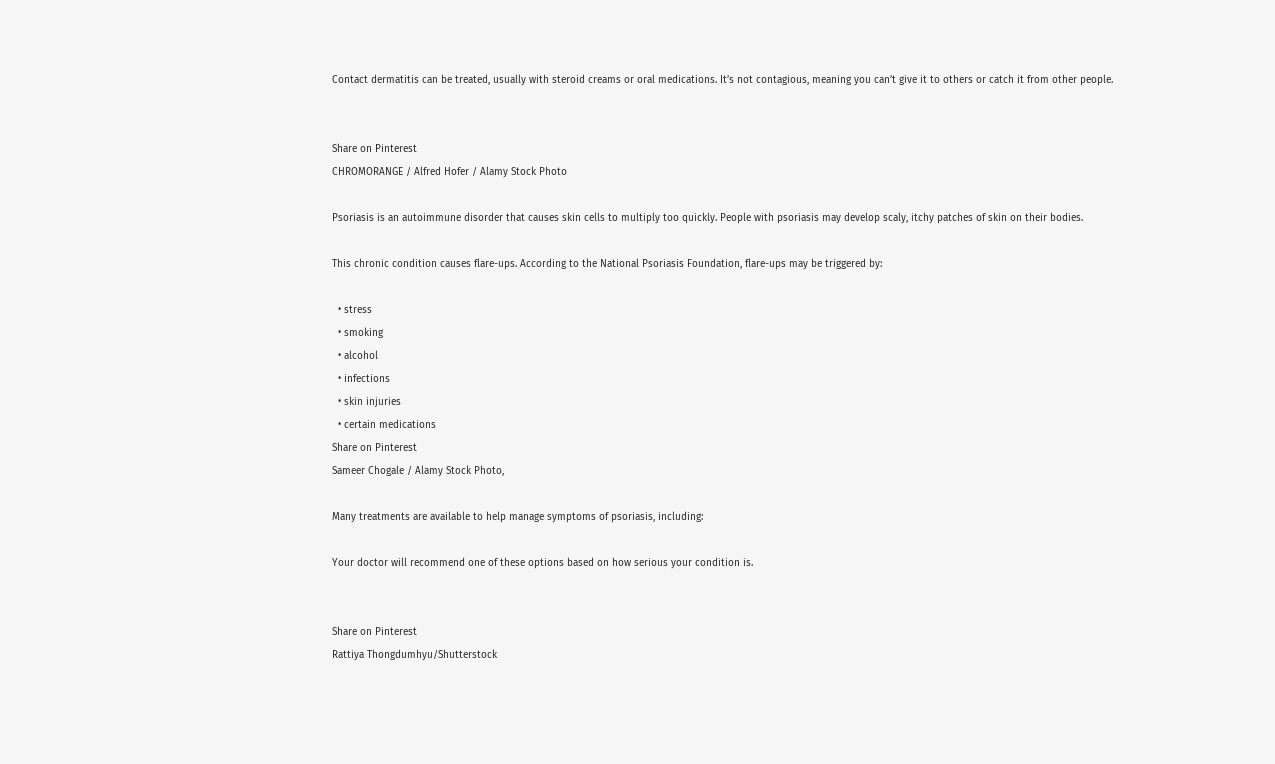Contact dermatitis can be treated, usually with steroid creams or oral medications. It’s not contagious, meaning you can’t give it to others or catch it from other people.


Share on Pinterest
CHROMORANGE / Alfred Hofer / Alamy Stock Photo

Psoriasis is an autoimmune disorder that causes skin cells to multiply too quickly. People with psoriasis may develop scaly, itchy patches of skin on their bodies.

This chronic condition causes flare-ups. According to the National Psoriasis Foundation, flare-ups may be triggered by:

  • stress
  • smoking
  • alcohol
  • infections
  • skin injuries
  • certain medications
Share on Pinterest
Sameer Chogale / Alamy Stock Photo,

Many treatments are available to help manage symptoms of psoriasis, including:

Your doctor will recommend one of these options based on how serious your condition is.


Share on Pinterest
Rattiya Thongdumhyu/Shutterstock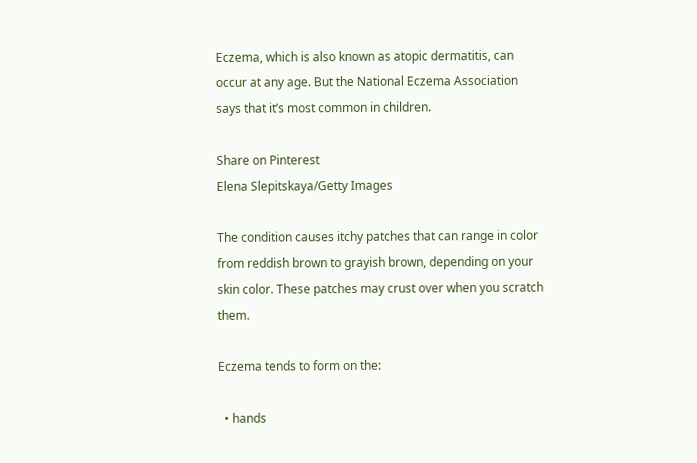Eczema, which is also known as atopic dermatitis, can occur at any age. But the National Eczema Association says that it’s most common in children.

Share on Pinterest
Elena Slepitskaya/Getty Images

The condition causes itchy patches that can range in color from reddish brown to grayish brown, depending on your skin color. These patches may crust over when you scratch them.

Eczema tends to form on the:

  • hands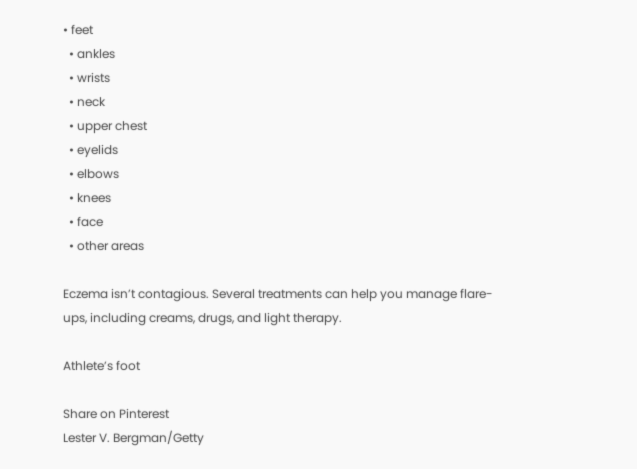• feet
  • ankles
  • wrists
  • neck
  • upper chest
  • eyelids
  • elbows
  • knees
  • face
  • other areas

Eczema isn’t contagious. Several treatments can help you manage flare-ups, including creams, drugs, and light therapy.

Athlete’s foot

Share on Pinterest
Lester V. Bergman/Getty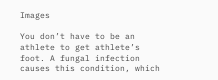Images

You don’t have to be an athlete to get athlete’s foot. A fungal infection causes this condition, which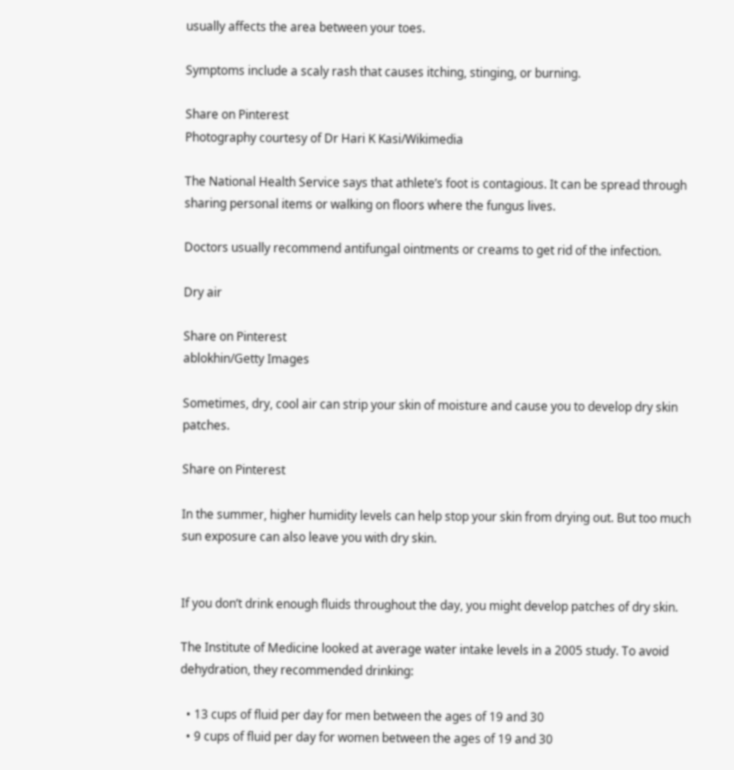usually affects the area between your toes.

Symptoms include a scaly rash that causes itching, stinging, or burning.

Share on Pinterest
Photography courtesy of Dr Hari K Kasi/Wikimedia

The National Health Service says that athlete’s foot is contagious. It can be spread through sharing personal items or walking on floors where the fungus lives.

Doctors usually recommend antifungal ointments or creams to get rid of the infection.

Dry air

Share on Pinterest
ablokhin/Getty Images

Sometimes, dry, cool air can strip your skin of moisture and cause you to develop dry skin patches.

Share on Pinterest

In the summer, higher humidity levels can help stop your skin from drying out. But too much sun exposure can also leave you with dry skin.


If you don’t drink enough fluids throughout the day, you might develop patches of dry skin.

The Institute of Medicine looked at average water intake levels in a 2005 study. To avoid dehydration, they recommended drinking:

  • 13 cups of fluid per day for men between the ages of 19 and 30
  • 9 cups of fluid per day for women between the ages of 19 and 30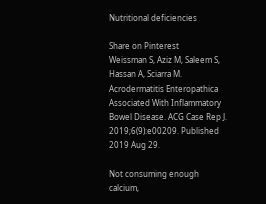Nutritional deficiencies

Share on Pinterest
Weissman S, Aziz M, Saleem S, Hassan A, Sciarra M. Acrodermatitis Enteropathica Associated With Inflammatory Bowel Disease. ACG Case Rep J. 2019;6(9):e00209. Published 2019 Aug 29.

Not consuming enough calcium,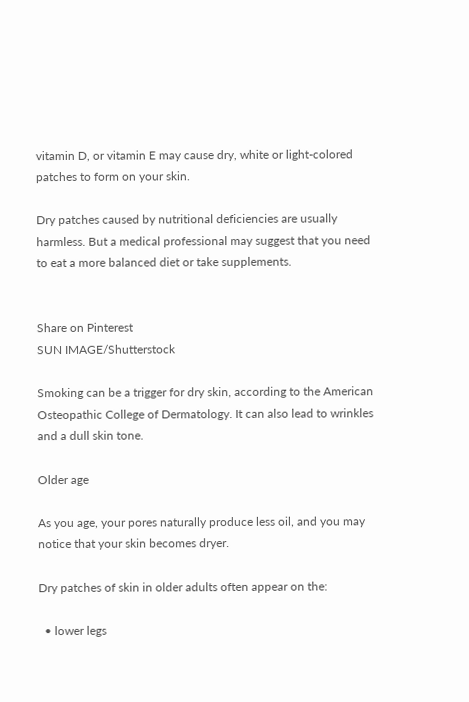vitamin D, or vitamin E may cause dry, white or light-colored patches to form on your skin.

Dry patches caused by nutritional deficiencies are usually harmless. But a medical professional may suggest that you need to eat a more balanced diet or take supplements.


Share on Pinterest
SUN IMAGE/Shutterstock

Smoking can be a trigger for dry skin, according to the American Osteopathic College of Dermatology. It can also lead to wrinkles and a dull skin tone.

Older age

As you age, your pores naturally produce less oil, and you may notice that your skin becomes dryer.

Dry patches of skin in older adults often appear on the:

  • lower legs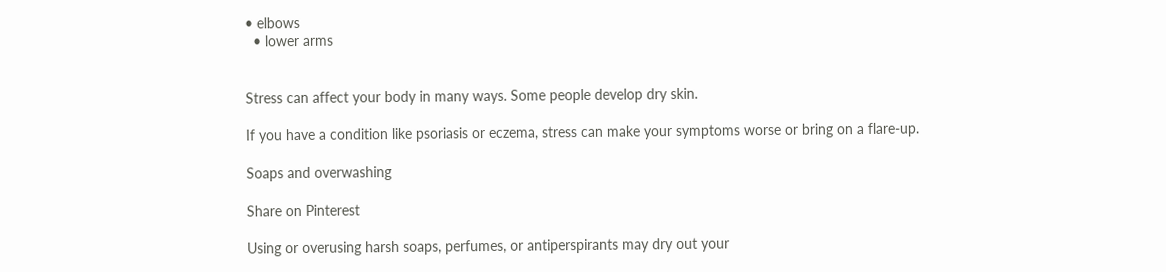• elbows
  • lower arms


Stress can affect your body in many ways. Some people develop dry skin.

If you have a condition like psoriasis or eczema, stress can make your symptoms worse or bring on a flare-up.

Soaps and overwashing

Share on Pinterest

Using or overusing harsh soaps, perfumes, or antiperspirants may dry out your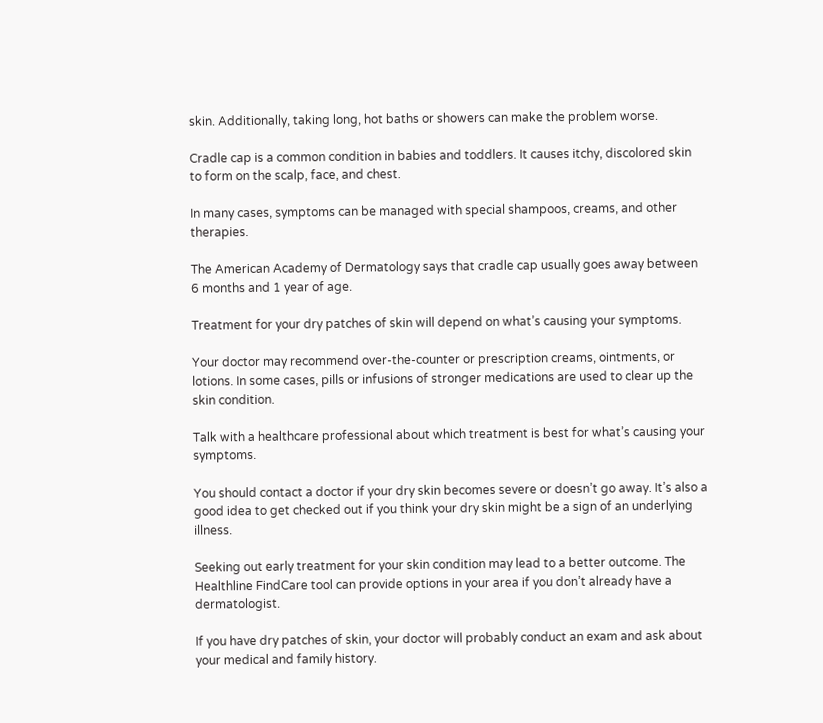skin. Additionally, taking long, hot baths or showers can make the problem worse.

Cradle cap is a common condition in babies and toddlers. It causes itchy, discolored skin to form on the scalp, face, and chest.

In many cases, symptoms can be managed with special shampoos, creams, and other therapies.

The American Academy of Dermatology says that cradle cap usually goes away between 6 months and 1 year of age.

Treatment for your dry patches of skin will depend on what’s causing your symptoms.

Your doctor may recommend over-the-counter or prescription creams, ointments, or lotions. In some cases, pills or infusions of stronger medications are used to clear up the skin condition.

Talk with a healthcare professional about which treatment is best for what’s causing your symptoms.

You should contact a doctor if your dry skin becomes severe or doesn’t go away. It’s also a good idea to get checked out if you think your dry skin might be a sign of an underlying illness.

Seeking out early treatment for your skin condition may lead to a better outcome. The Healthline FindCare tool can provide options in your area if you don’t already have a dermatologist.

If you have dry patches of skin, your doctor will probably conduct an exam and ask about your medical and family history.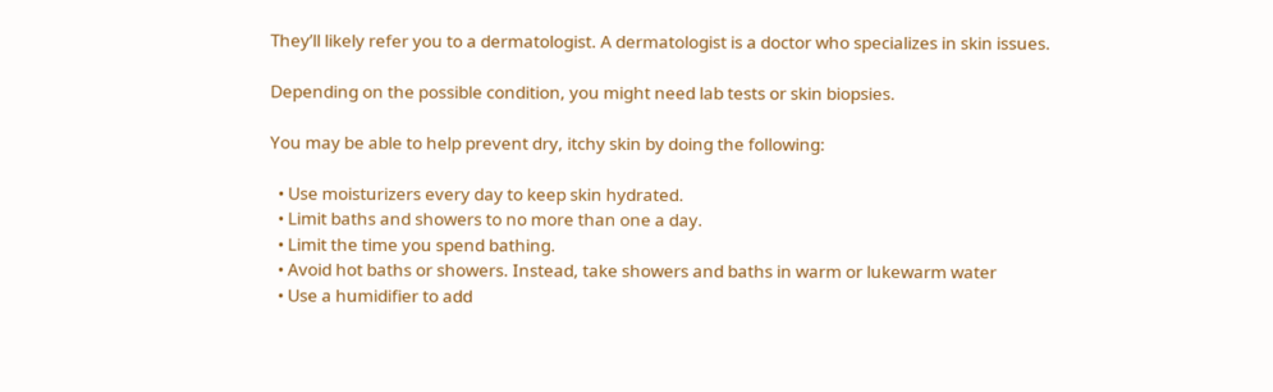They’ll likely refer you to a dermatologist. A dermatologist is a doctor who specializes in skin issues.

Depending on the possible condition, you might need lab tests or skin biopsies.

You may be able to help prevent dry, itchy skin by doing the following:

  • Use moisturizers every day to keep skin hydrated.
  • Limit baths and showers to no more than one a day.
  • Limit the time you spend bathing.
  • Avoid hot baths or showers. Instead, take showers and baths in warm or lukewarm water
  • Use a humidifier to add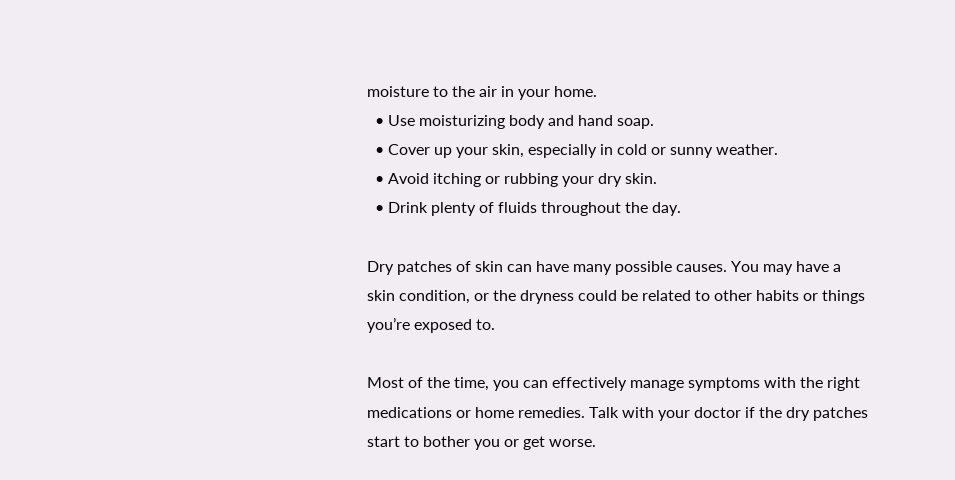moisture to the air in your home.
  • Use moisturizing body and hand soap.
  • Cover up your skin, especially in cold or sunny weather.
  • Avoid itching or rubbing your dry skin.
  • Drink plenty of fluids throughout the day.

Dry patches of skin can have many possible causes. You may have a skin condition, or the dryness could be related to other habits or things you’re exposed to.

Most of the time, you can effectively manage symptoms with the right medications or home remedies. Talk with your doctor if the dry patches start to bother you or get worse.